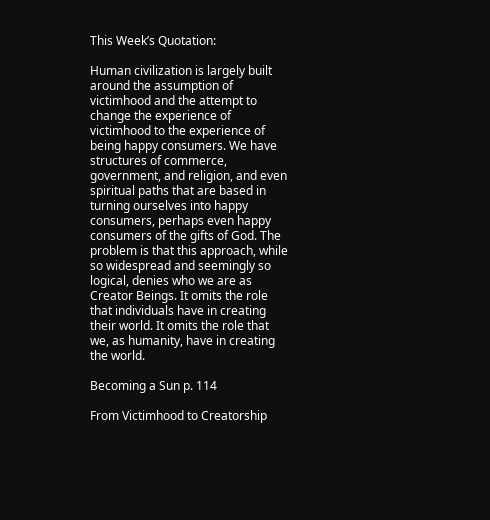This Week’s Quotation:

Human civilization is largely built around the assumption of victimhood and the attempt to change the experience of victimhood to the experience of being happy consumers. We have structures of commerce, government, and religion, and even spiritual paths that are based in turning ourselves into happy consumers, perhaps even happy consumers of the gifts of God. The problem is that this approach, while so widespread and seemingly so logical, denies who we are as Creator Beings. It omits the role that individuals have in creating their world. It omits the role that we, as humanity, have in creating the world.

Becoming a Sun p. 114

From Victimhood to Creatorship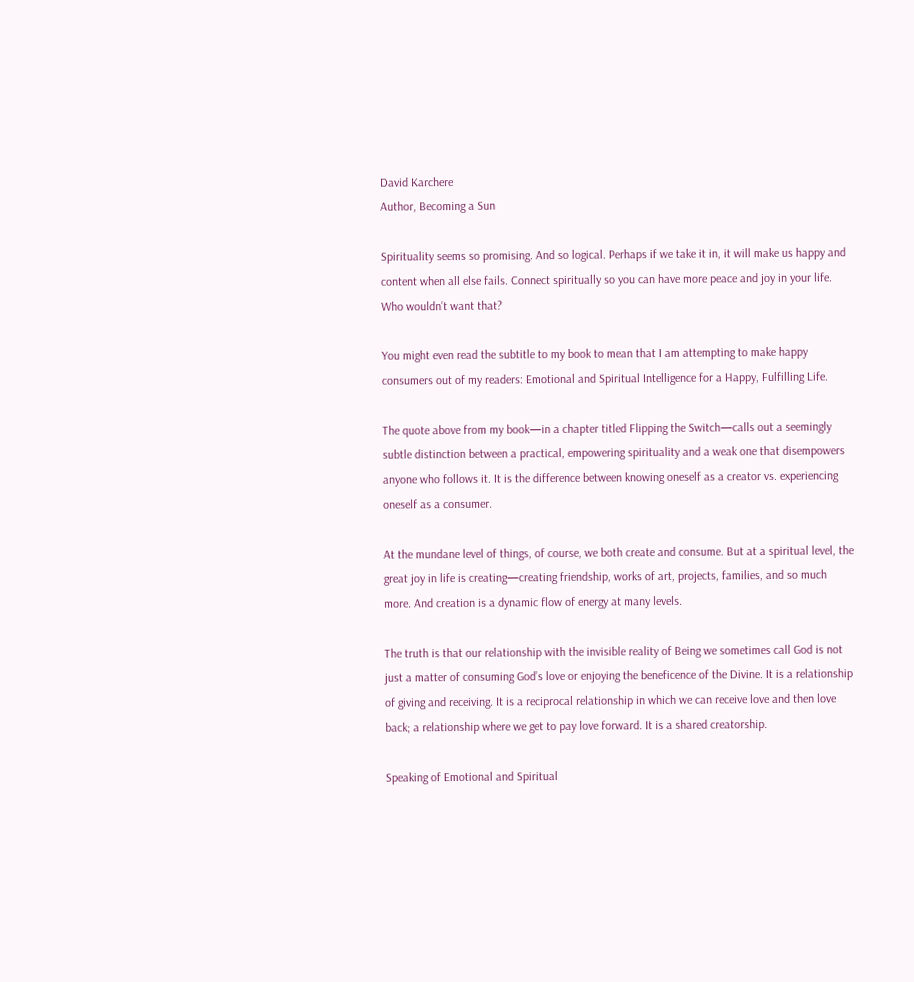David Karchere
Author, Becoming a Sun

Spirituality seems so promising. And so logical. Perhaps if we take it in, it will make us happy and content when all else fails. Connect spiritually so you can have more peace and joy in your life. Who wouldn’t want that?

You might even read the subtitle to my book to mean that I am attempting to make happy consumers out of my readers: Emotional and Spiritual Intelligence for a Happy, Fulfilling Life.

The quote above from my book—in a chapter titled Flipping the Switch—calls out a seemingly subtle distinction between a practical, empowering spirituality and a weak one that disempowers anyone who follows it. It is the difference between knowing oneself as a creator vs. experiencing oneself as a consumer.

At the mundane level of things, of course, we both create and consume. But at a spiritual level, the great joy in life is creating—creating friendship, works of art, projects, families, and so much more. And creation is a dynamic flow of energy at many levels.

The truth is that our relationship with the invisible reality of Being we sometimes call God is not just a matter of consuming God’s love or enjoying the beneficence of the Divine. It is a relationship of giving and receiving. It is a reciprocal relationship in which we can receive love and then love back; a relationship where we get to pay love forward. It is a shared creatorship.

Speaking of Emotional and Spiritual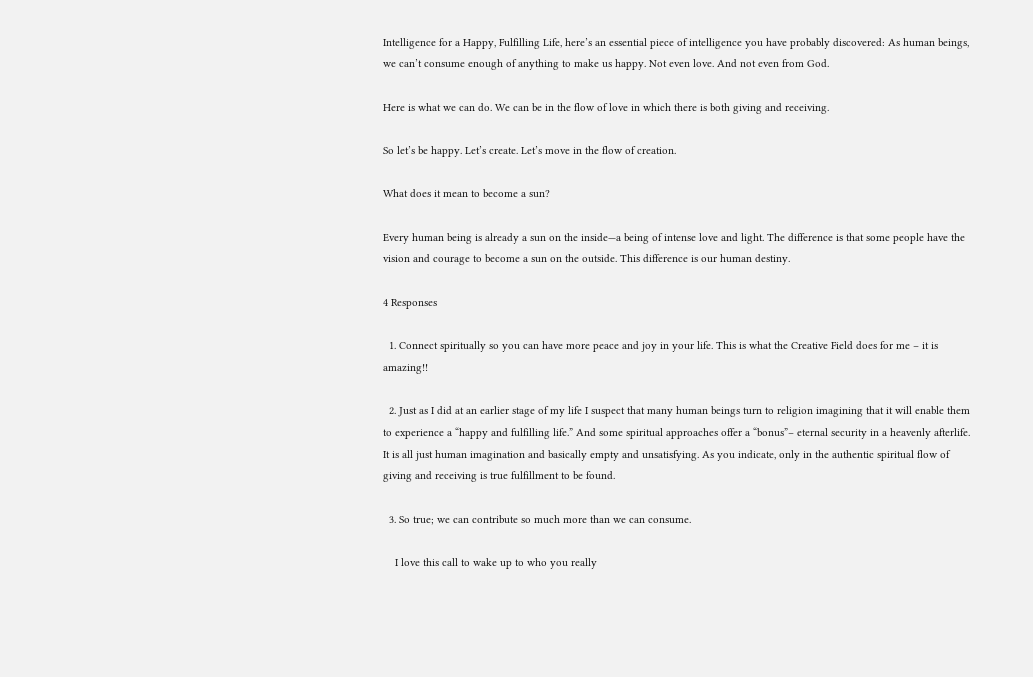Intelligence for a Happy, Fulfilling Life, here’s an essential piece of intelligence you have probably discovered: As human beings, we can’t consume enough of anything to make us happy. Not even love. And not even from God.

Here is what we can do. We can be in the flow of love in which there is both giving and receiving.

So let’s be happy. Let’s create. Let’s move in the flow of creation.

What does it mean to become a sun?

Every human being is already a sun on the inside—a being of intense love and light. The difference is that some people have the vision and courage to become a sun on the outside. This difference is our human destiny.

4 Responses

  1. Connect spiritually so you can have more peace and joy in your life. This is what the Creative Field does for me – it is amazing!!

  2. Just as I did at an earlier stage of my life I suspect that many human beings turn to religion imagining that it will enable them to experience a “happy and fulfilling life.” And some spiritual approaches offer a “bonus”– eternal security in a heavenly afterlife. It is all just human imagination and basically empty and unsatisfying. As you indicate, only in the authentic spiritual flow of giving and receiving is true fulfillment to be found.

  3. So true; we can contribute so much more than we can consume.

    I love this call to wake up to who you really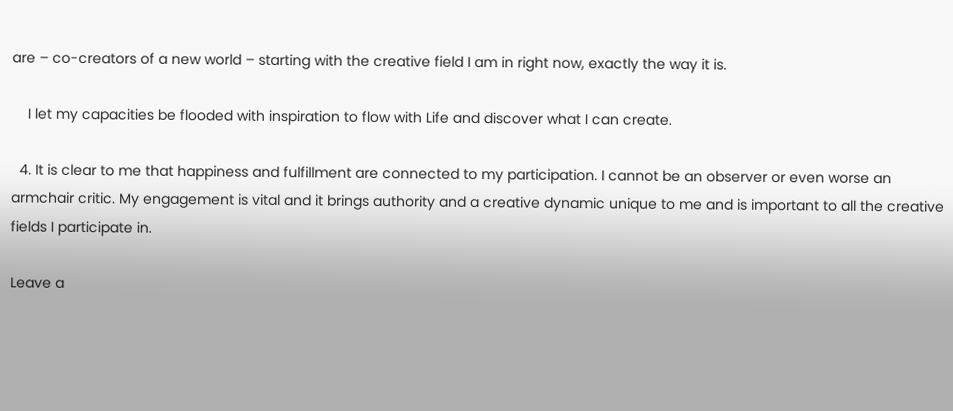are – co-creators of a new world – starting with the creative field I am in right now, exactly the way it is.

    I let my capacities be flooded with inspiration to flow with Life and discover what I can create.

  4. It is clear to me that happiness and fulfillment are connected to my participation. I cannot be an observer or even worse an armchair critic. My engagement is vital and it brings authority and a creative dynamic unique to me and is important to all the creative fields I participate in.

Leave a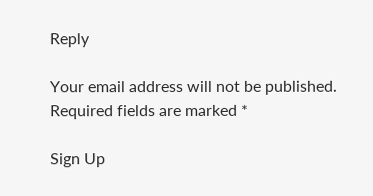Reply

Your email address will not be published. Required fields are marked *

Sign Up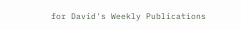for David's Weekly Publications